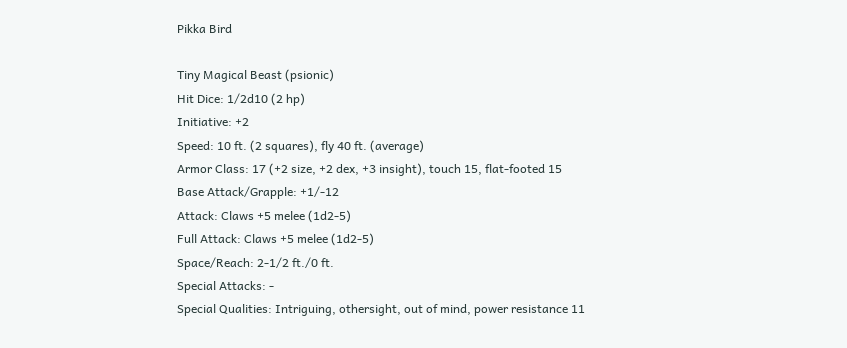Pikka Bird

Tiny Magical Beast (psionic)
Hit Dice: 1/2d10 (2 hp)
Initiative: +2
Speed: 10 ft. (2 squares), fly 40 ft. (average)
Armor Class: 17 (+2 size, +2 dex, +3 insight), touch 15, flat-footed 15
Base Attack/Grapple: +1/-12
Attack: Claws +5 melee (1d2-5)
Full Attack: Claws +5 melee (1d2-5)
Space/Reach: 2-1/2 ft./0 ft.
Special Attacks: -
Special Qualities: Intriguing, othersight, out of mind, power resistance 11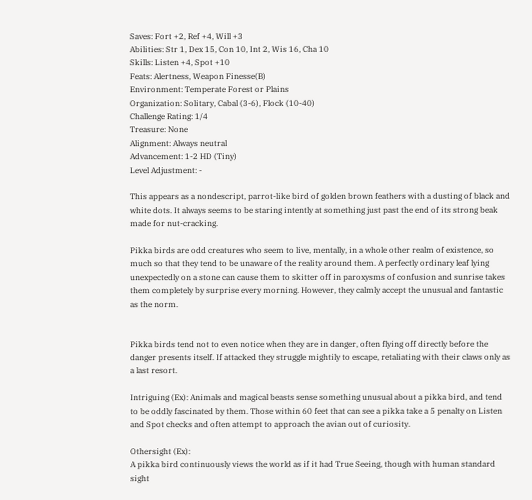Saves: Fort +2, Ref +4, Will +3
Abilities: Str 1, Dex 15, Con 10, Int 2, Wis 16, Cha 10
Skills: Listen +4, Spot +10
Feats: Alertness, Weapon Finesse(B)
Environment: Temperate Forest or Plains
Organization: Solitary, Cabal (3-6), Flock (10-40)
Challenge Rating: 1/4
Treasure: None
Alignment: Always neutral
Advancement: 1-2 HD (Tiny)
Level Adjustment: -

This appears as a nondescript, parrot-like bird of golden brown feathers with a dusting of black and white dots. It always seems to be staring intently at something just past the end of its strong beak made for nut-cracking.

Pikka birds are odd creatures who seem to live, mentally, in a whole other realm of existence, so much so that they tend to be unaware of the reality around them. A perfectly ordinary leaf lying unexpectedly on a stone can cause them to skitter off in paroxysms of confusion and sunrise takes them completely by surprise every morning. However, they calmly accept the unusual and fantastic as the norm.


Pikka birds tend not to even notice when they are in danger, often flying off directly before the danger presents itself. If attacked they struggle mightily to escape, retaliating with their claws only as a last resort.

Intriguing (Ex): Animals and magical beasts sense something unusual about a pikka bird, and tend to be oddly fascinated by them. Those within 60 feet that can see a pikka take a 5 penalty on Listen and Spot checks and often attempt to approach the avian out of curiosity.

Othersight (Ex):
A pikka bird continuously views the world as if it had True Seeing, though with human standard sight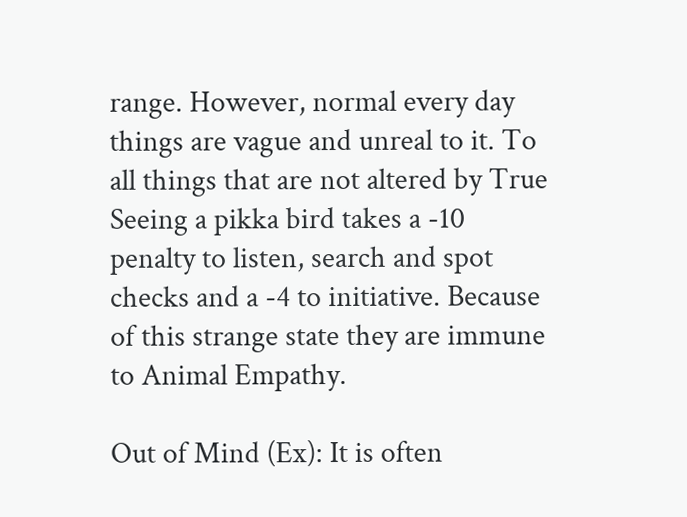range. However, normal every day things are vague and unreal to it. To all things that are not altered by True Seeing a pikka bird takes a -10 penalty to listen, search and spot checks and a -4 to initiative. Because of this strange state they are immune to Animal Empathy.

Out of Mind (Ex): It is often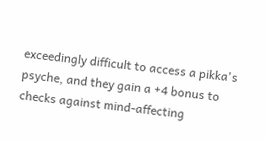exceedingly difficult to access a pikka's psyche, and they gain a +4 bonus to checks against mind-affecting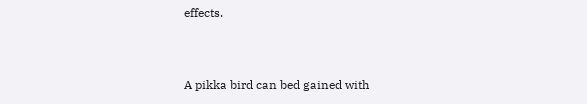effects.


A pikka bird can bed gained with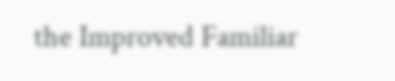the Improved Familiar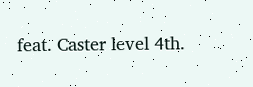feat. Caster level 4th.